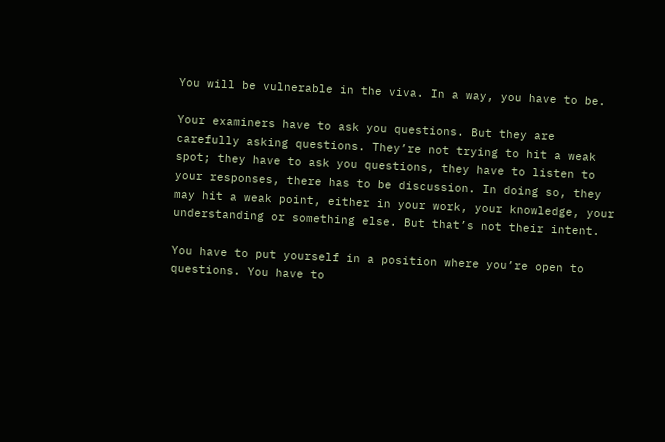You will be vulnerable in the viva. In a way, you have to be.

Your examiners have to ask you questions. But they are carefully asking questions. They’re not trying to hit a weak spot; they have to ask you questions, they have to listen to your responses, there has to be discussion. In doing so, they may hit a weak point, either in your work, your knowledge, your understanding or something else. But that’s not their intent.

You have to put yourself in a position where you’re open to questions. You have to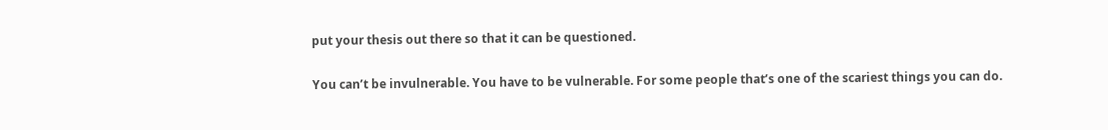put your thesis out there so that it can be questioned.

You can’t be invulnerable. You have to be vulnerable. For some people that’s one of the scariest things you can do.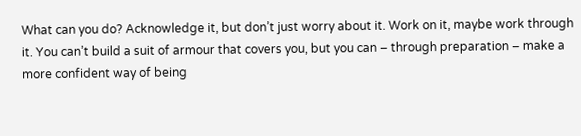What can you do? Acknowledge it, but don’t just worry about it. Work on it, maybe work through it. You can’t build a suit of armour that covers you, but you can – through preparation – make a more confident way of being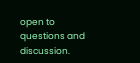open to questions and discussion.